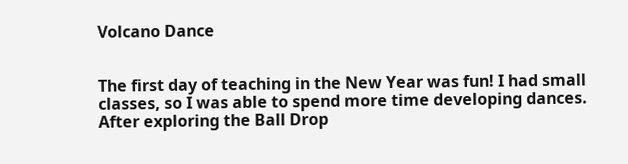Volcano Dance


The first day of teaching in the New Year was fun! I had small classes, so I was able to spend more time developing dances. After exploring the Ball Drop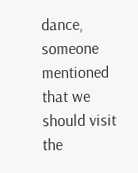dance, someone mentioned that we should visit the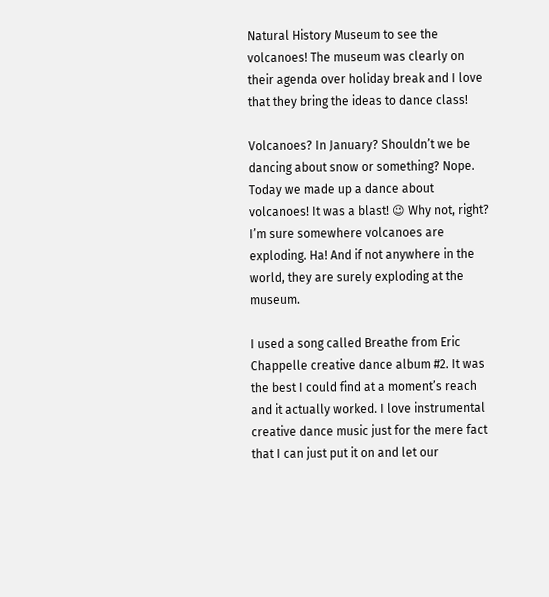Natural History Museum to see the volcanoes! The museum was clearly on their agenda over holiday break and I love that they bring the ideas to dance class!

Volcanoes? In January? Shouldn’t we be dancing about snow or something? Nope. Today we made up a dance about volcanoes! It was a blast! 😉 Why not, right? I’m sure somewhere volcanoes are exploding. Ha! And if not anywhere in the world, they are surely exploding at the museum.

I used a song called Breathe from Eric Chappelle creative dance album #2. It was the best I could find at a moment’s reach and it actually worked. I love instrumental creative dance music just for the mere fact that I can just put it on and let our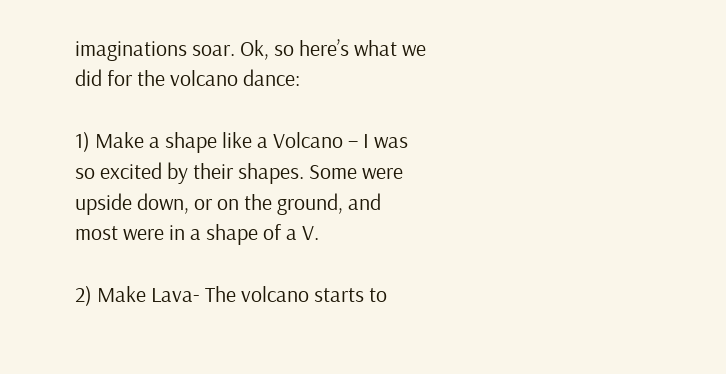imaginations soar. Ok, so here’s what we did for the volcano dance:

1) Make a shape like a Volcano – I was so excited by their shapes. Some were upside down, or on the ground, and most were in a shape of a V.

2) Make Lava- The volcano starts to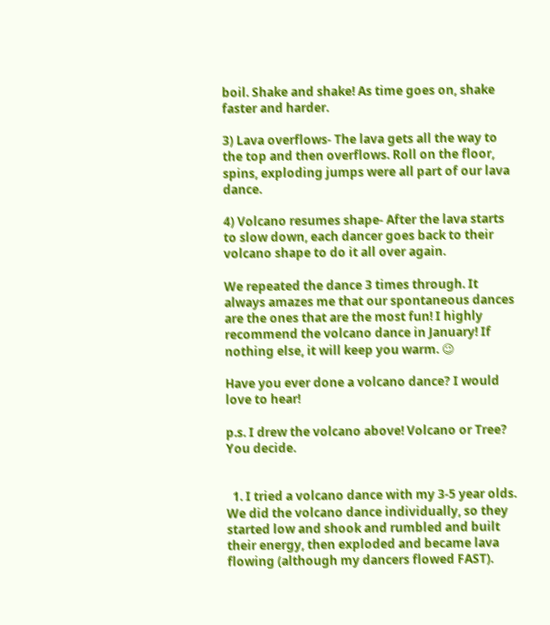boil. Shake and shake! As time goes on, shake faster and harder.

3) Lava overflows- The lava gets all the way to the top and then overflows. Roll on the floor, spins, exploding jumps were all part of our lava dance.

4) Volcano resumes shape- After the lava starts to slow down, each dancer goes back to their volcano shape to do it all over again.

We repeated the dance 3 times through. It always amazes me that our spontaneous dances are the ones that are the most fun! I highly recommend the volcano dance in January! If nothing else, it will keep you warm. 😉

Have you ever done a volcano dance? I would love to hear!

p.s. I drew the volcano above! Volcano or Tree? You decide.


  1. I tried a volcano dance with my 3-5 year olds. We did the volcano dance individually, so they started low and shook and rumbled and built their energy, then exploded and became lava flowing (although my dancers flowed FAST).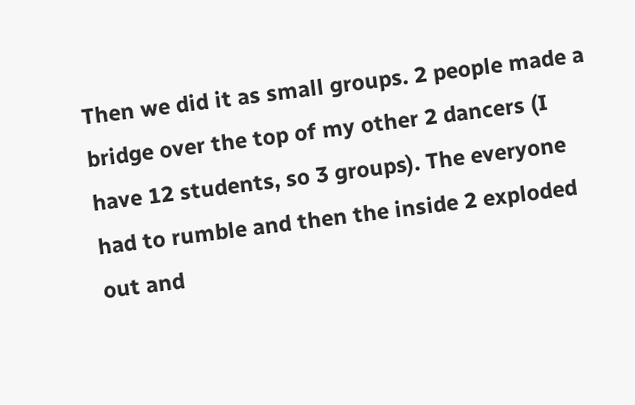Then we did it as small groups. 2 people made a bridge over the top of my other 2 dancers (I have 12 students, so 3 groups). The everyone had to rumble and then the inside 2 exploded out and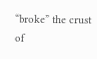“broke” the crust of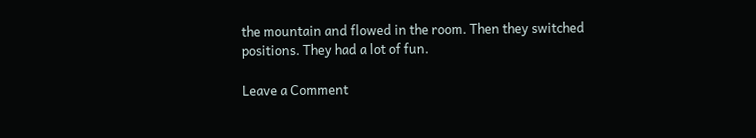the mountain and flowed in the room. Then they switched positions. They had a lot of fun.

Leave a Comment